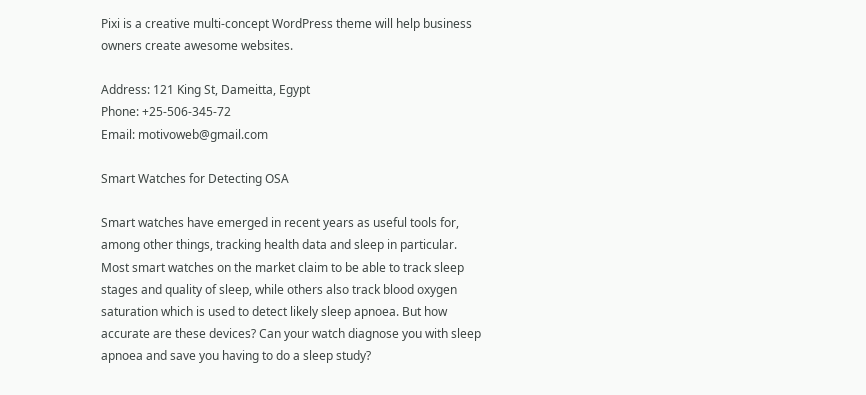Pixi is a creative multi-concept WordPress theme will help business owners create awesome websites.

Address: 121 King St, Dameitta, Egypt
Phone: +25-506-345-72
Email: motivoweb@gmail.com

Smart Watches for Detecting OSA

Smart watches have emerged in recent years as useful tools for, among other things, tracking health data and sleep in particular. Most smart watches on the market claim to be able to track sleep stages and quality of sleep, while others also track blood oxygen saturation which is used to detect likely sleep apnoea. But how accurate are these devices? Can your watch diagnose you with sleep apnoea and save you having to do a sleep study?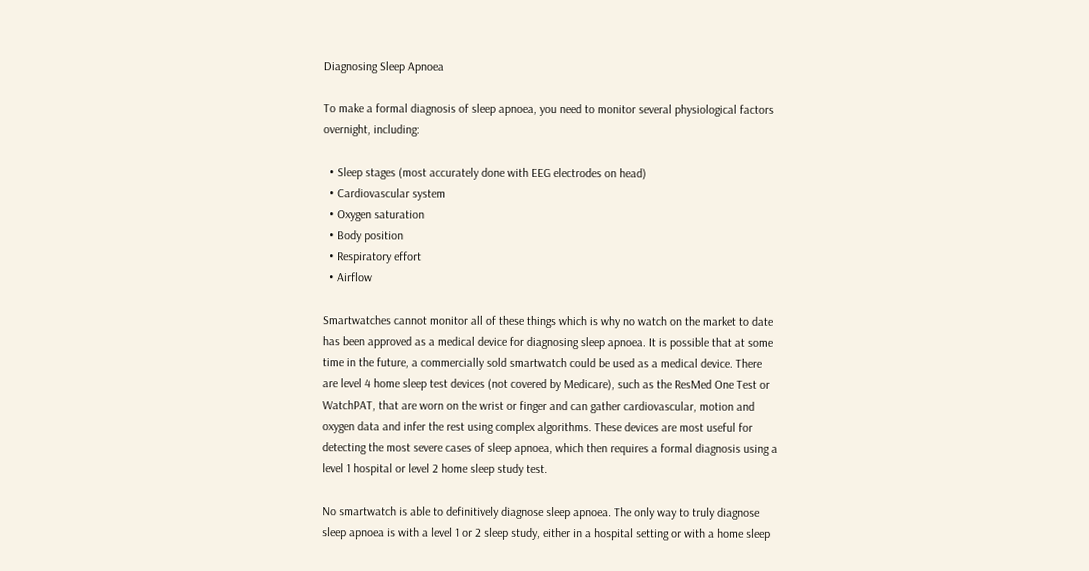Diagnosing Sleep Apnoea

To make a formal diagnosis of sleep apnoea, you need to monitor several physiological factors overnight, including:

  • Sleep stages (most accurately done with EEG electrodes on head)
  • Cardiovascular system
  • Oxygen saturation
  • Body position
  • Respiratory effort
  • Airflow

Smartwatches cannot monitor all of these things which is why no watch on the market to date has been approved as a medical device for diagnosing sleep apnoea. It is possible that at some time in the future, a commercially sold smartwatch could be used as a medical device. There are level 4 home sleep test devices (not covered by Medicare), such as the ResMed One Test or WatchPAT, that are worn on the wrist or finger and can gather cardiovascular, motion and oxygen data and infer the rest using complex algorithms. These devices are most useful for detecting the most severe cases of sleep apnoea, which then requires a formal diagnosis using a level 1 hospital or level 2 home sleep study test.

No smartwatch is able to definitively diagnose sleep apnoea. The only way to truly diagnose sleep apnoea is with a level 1 or 2 sleep study, either in a hospital setting or with a home sleep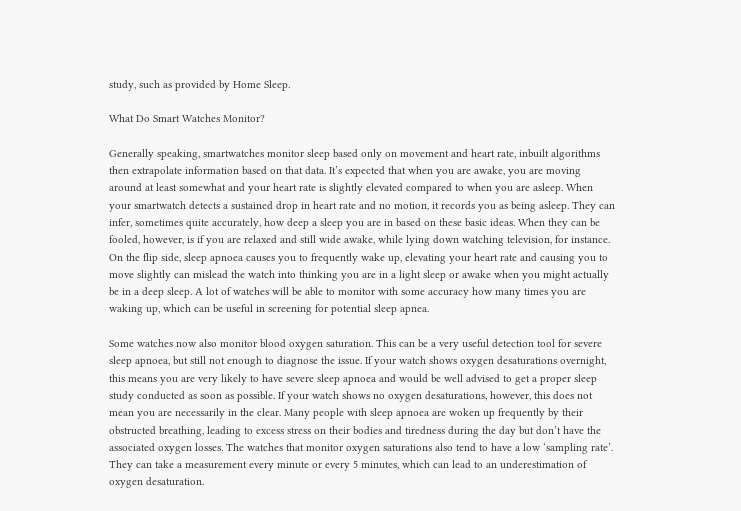study, such as provided by Home Sleep.

What Do Smart Watches Monitor?

Generally speaking, smartwatches monitor sleep based only on movement and heart rate, inbuilt algorithms then extrapolate information based on that data. It’s expected that when you are awake, you are moving around at least somewhat and your heart rate is slightly elevated compared to when you are asleep. When your smartwatch detects a sustained drop in heart rate and no motion, it records you as being asleep. They can infer, sometimes quite accurately, how deep a sleep you are in based on these basic ideas. When they can be fooled, however, is if you are relaxed and still wide awake, while lying down watching television, for instance. On the flip side, sleep apnoea causes you to frequently wake up, elevating your heart rate and causing you to move slightly can mislead the watch into thinking you are in a light sleep or awake when you might actually be in a deep sleep. A lot of watches will be able to monitor with some accuracy how many times you are waking up, which can be useful in screening for potential sleep apnea.

Some watches now also monitor blood oxygen saturation. This can be a very useful detection tool for severe sleep apnoea, but still not enough to diagnose the issue. If your watch shows oxygen desaturations overnight, this means you are very likely to have severe sleep apnoea and would be well advised to get a proper sleep study conducted as soon as possible. If your watch shows no oxygen desaturations, however, this does not mean you are necessarily in the clear. Many people with sleep apnoea are woken up frequently by their obstructed breathing, leading to excess stress on their bodies and tiredness during the day but don’t have the associated oxygen losses. The watches that monitor oxygen saturations also tend to have a low ‘sampling rate’. They can take a measurement every minute or every 5 minutes, which can lead to an underestimation of oxygen desaturation.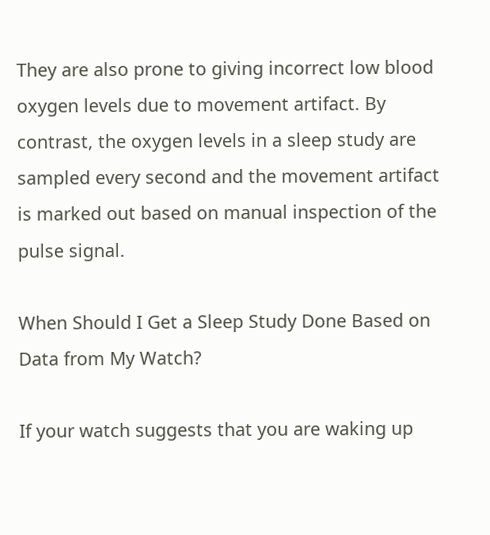They are also prone to giving incorrect low blood oxygen levels due to movement artifact. By contrast, the oxygen levels in a sleep study are sampled every second and the movement artifact is marked out based on manual inspection of the pulse signal.

When Should I Get a Sleep Study Done Based on Data from My Watch?

If your watch suggests that you are waking up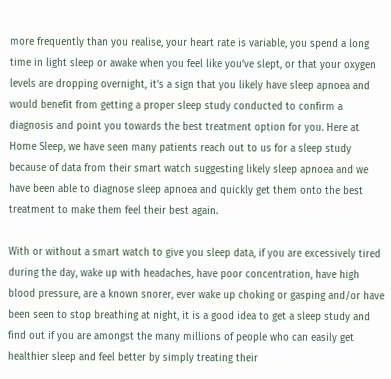more frequently than you realise, your heart rate is variable, you spend a long time in light sleep or awake when you feel like you’ve slept, or that your oxygen levels are dropping overnight, it’s a sign that you likely have sleep apnoea and would benefit from getting a proper sleep study conducted to confirm a diagnosis and point you towards the best treatment option for you. Here at Home Sleep, we have seen many patients reach out to us for a sleep study because of data from their smart watch suggesting likely sleep apnoea and we have been able to diagnose sleep apnoea and quickly get them onto the best treatment to make them feel their best again.

With or without a smart watch to give you sleep data, if you are excessively tired during the day, wake up with headaches, have poor concentration, have high blood pressure, are a known snorer, ever wake up choking or gasping and/or have been seen to stop breathing at night, it is a good idea to get a sleep study and find out if you are amongst the many millions of people who can easily get healthier sleep and feel better by simply treating their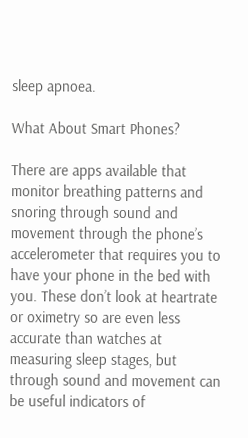sleep apnoea.

What About Smart Phones?

There are apps available that monitor breathing patterns and snoring through sound and movement through the phone’s accelerometer that requires you to have your phone in the bed with you. These don’t look at heartrate or oximetry so are even less accurate than watches at measuring sleep stages, but through sound and movement can be useful indicators of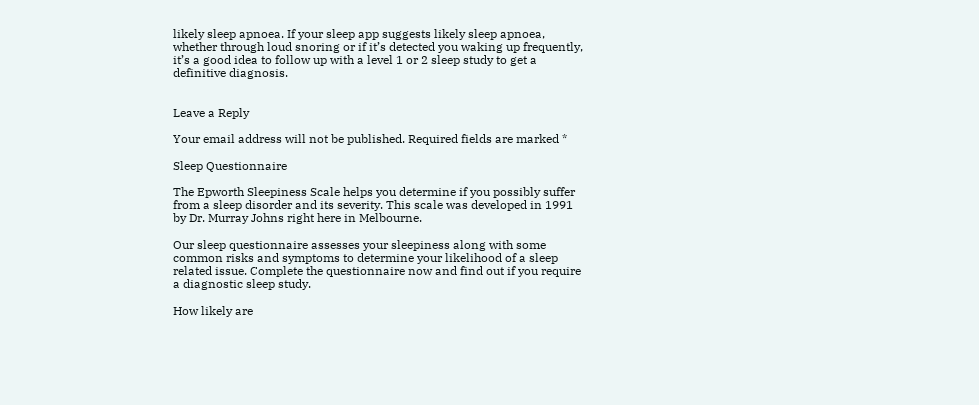likely sleep apnoea. If your sleep app suggests likely sleep apnoea, whether through loud snoring or if it’s detected you waking up frequently, it’s a good idea to follow up with a level 1 or 2 sleep study to get a definitive diagnosis.


Leave a Reply

Your email address will not be published. Required fields are marked *

Sleep Questionnaire

The Epworth Sleepiness Scale helps you determine if you possibly suffer from a sleep disorder and its severity. This scale was developed in 1991 by Dr. Murray Johns right here in Melbourne.

Our sleep questionnaire assesses your sleepiness along with some common risks and symptoms to determine your likelihood of a sleep related issue. Complete the questionnaire now and find out if you require a diagnostic sleep study.

How likely are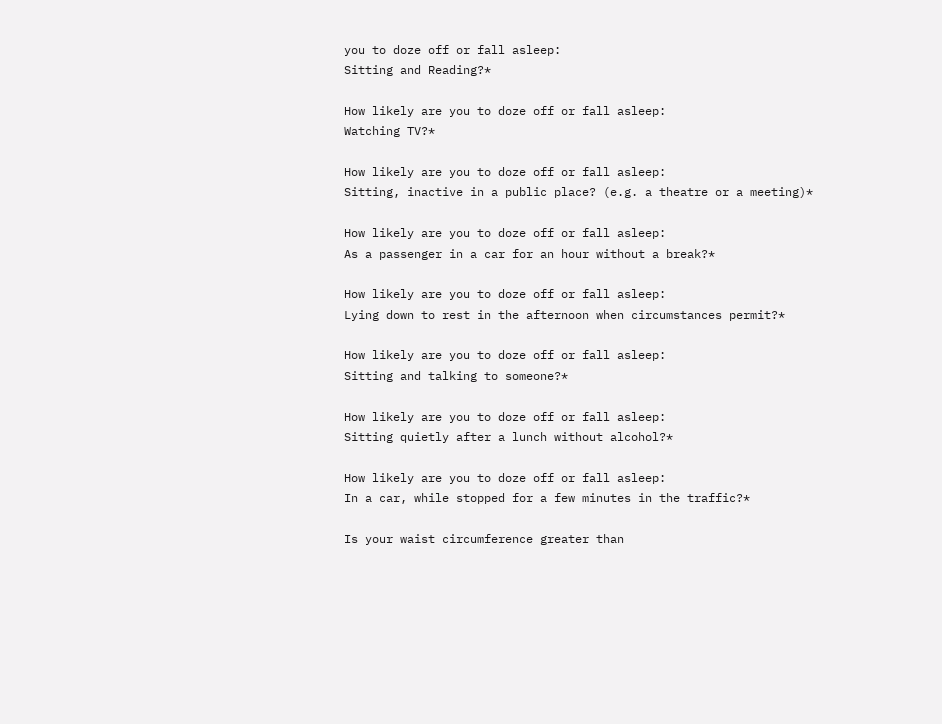you to doze off or fall asleep:
Sitting and Reading?*

How likely are you to doze off or fall asleep:
Watching TV?*

How likely are you to doze off or fall asleep:
Sitting, inactive in a public place? (e.g. a theatre or a meeting)*

How likely are you to doze off or fall asleep:
As a passenger in a car for an hour without a break?*

How likely are you to doze off or fall asleep:
Lying down to rest in the afternoon when circumstances permit?*

How likely are you to doze off or fall asleep:
Sitting and talking to someone?*

How likely are you to doze off or fall asleep:
Sitting quietly after a lunch without alcohol?*

How likely are you to doze off or fall asleep:
In a car, while stopped for a few minutes in the traffic?*

Is your waist circumference greater than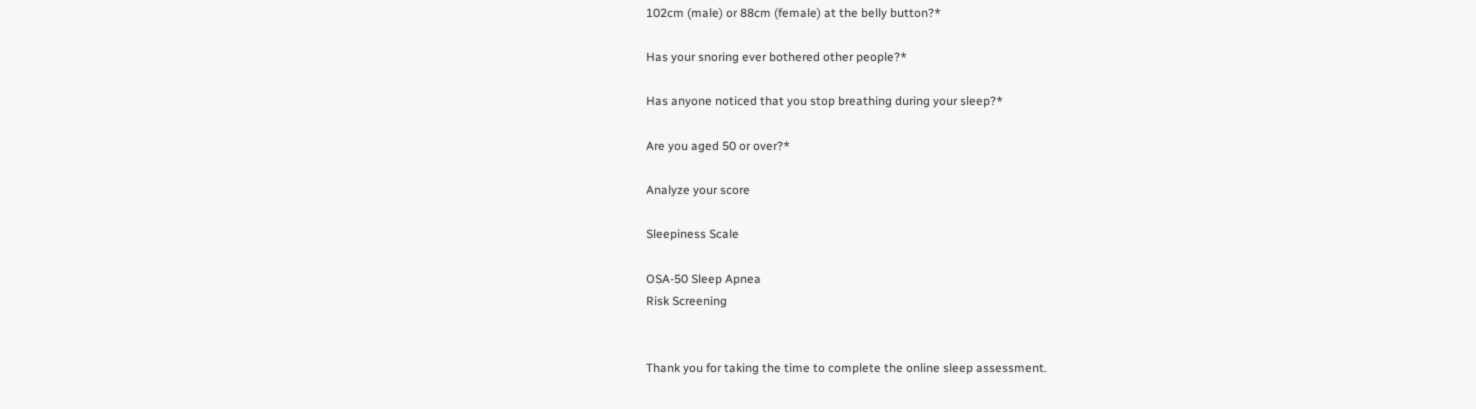102cm (male) or 88cm (female) at the belly button?*

Has your snoring ever bothered other people?*

Has anyone noticed that you stop breathing during your sleep?*

Are you aged 50 or over?*

Analyze your score

Sleepiness Scale

OSA-50 Sleep Apnea
Risk Screening


Thank you for taking the time to complete the online sleep assessment.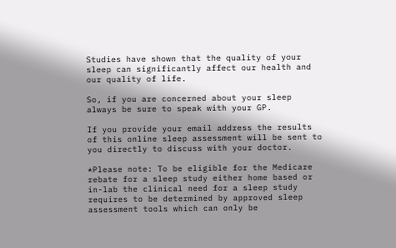Studies have shown that the quality of your sleep can significantly affect our health and our quality of life.

So, if you are concerned about your sleep always be sure to speak with your GP.

If you provide your email address the results of this online sleep assessment will be sent to you directly to discuss with your doctor.

*Please note: To be eligible for the Medicare rebate for a sleep study either home based or in-lab the clinical need for a sleep study requires to be determined by approved sleep assessment tools which can only be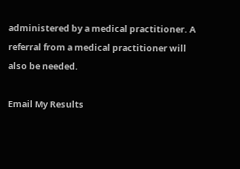administered by a medical practitioner. A referral from a medical practitioner will also be needed.

Email My Results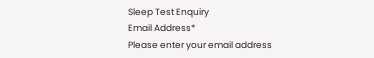Sleep Test Enquiry
Email Address*
Please enter your email address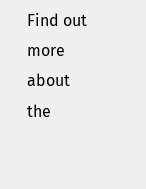Find out more about the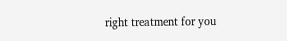right treatment for you